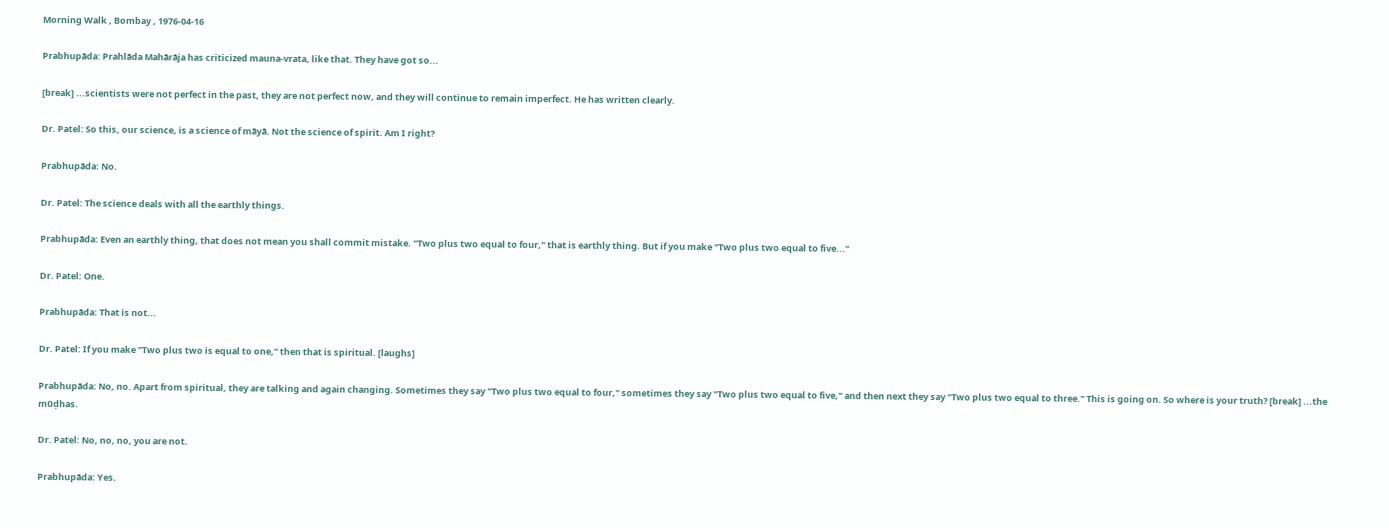Morning Walk , Bombay , 1976-04-16

Prabhupāda: Prahlāda Mahārāja has criticized mauna-vrata, like that. They have got so...

[break] ...scientists were not perfect in the past, they are not perfect now, and they will continue to remain imperfect. He has written clearly.

Dr. Patel: So this, our science, is a science of māyā. Not the science of spirit. Am I right?

Prabhupāda: No.

Dr. Patel: The science deals with all the earthly things.

Prabhupāda: Even an earthly thing, that does not mean you shall commit mistake. "Two plus two equal to four," that is earthly thing. But if you make "Two plus two equal to five..."

Dr. Patel: One.

Prabhupāda: That is not...

Dr. Patel: If you make "Two plus two is equal to one," then that is spiritual. [laughs]

Prabhupāda: No, no. Apart from spiritual, they are talking and again changing. Sometimes they say "Two plus two equal to four," sometimes they say "Two plus two equal to five," and then next they say "Two plus two equal to three." This is going on. So where is your truth? [break] ...the mūḍhas.

Dr. Patel: No, no, no, you are not.

Prabhupāda: Yes.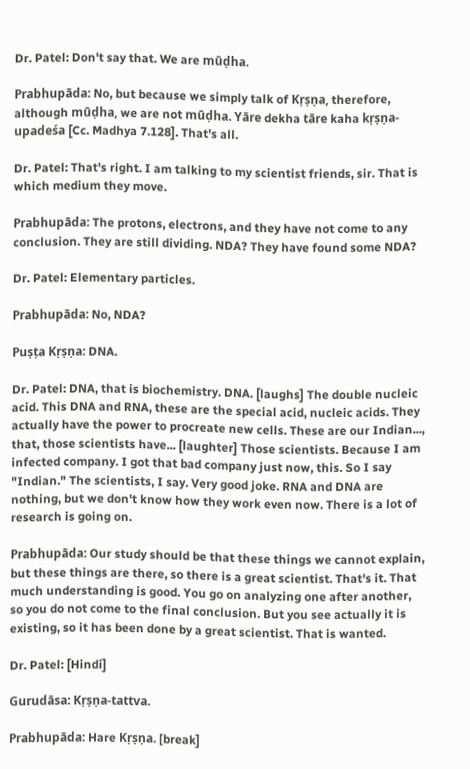Dr. Patel: Don't say that. We are mūḍha.

Prabhupāda: No, but because we simply talk of Kṛṣṇa, therefore, although mūḍha, we are not mūḍha. Yāre dekha tāre kaha kṛṣṇa-upadeśa [Cc. Madhya 7.128]. That's all.

Dr. Patel: That's right. I am talking to my scientist friends, sir. That is which medium they move.

Prabhupāda: The protons, electrons, and they have not come to any conclusion. They are still dividing. NDA? They have found some NDA?

Dr. Patel: Elementary particles.

Prabhupāda: No, NDA?

Puṣṭa Kṛṣṇa: DNA.

Dr. Patel: DNA, that is biochemistry. DNA. [laughs] The double nucleic acid. This DNA and RNA, these are the special acid, nucleic acids. They actually have the power to procreate new cells. These are our Indian..., that, those scientists have... [laughter] Those scientists. Because I am infected company. I got that bad company just now, this. So I say "Indian." The scientists, I say. Very good joke. RNA and DNA are nothing, but we don't know how they work even now. There is a lot of research is going on.

Prabhupāda: Our study should be that these things we cannot explain, but these things are there, so there is a great scientist. That's it. That much understanding is good. You go on analyzing one after another, so you do not come to the final conclusion. But you see actually it is existing, so it has been done by a great scientist. That is wanted.

Dr. Patel: [Hindi]

Gurudāsa: Kṛṣṇa-tattva.

Prabhupāda: Hare Kṛṣṇa. [break]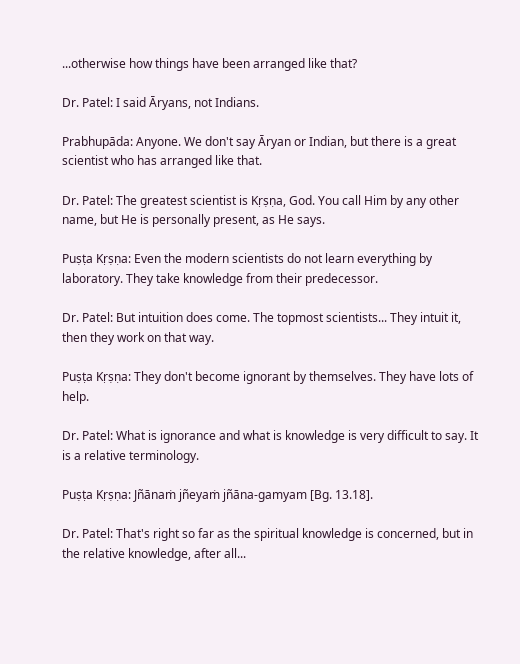...otherwise how things have been arranged like that?

Dr. Patel: I said Āryans, not Indians.

Prabhupāda: Anyone. We don't say Āryan or Indian, but there is a great scientist who has arranged like that.

Dr. Patel: The greatest scientist is Kṛṣṇa, God. You call Him by any other name, but He is personally present, as He says.

Puṣṭa Kṛṣṇa: Even the modern scientists do not learn everything by laboratory. They take knowledge from their predecessor.

Dr. Patel: But intuition does come. The topmost scientists... They intuit it, then they work on that way.

Puṣṭa Kṛṣṇa: They don't become ignorant by themselves. They have lots of help.

Dr. Patel: What is ignorance and what is knowledge is very difficult to say. It is a relative terminology.

Puṣṭa Kṛṣṇa: Jñānaṁ jñeyaṁ jñāna-gamyam [Bg. 13.18].

Dr. Patel: That's right so far as the spiritual knowledge is concerned, but in the relative knowledge, after all...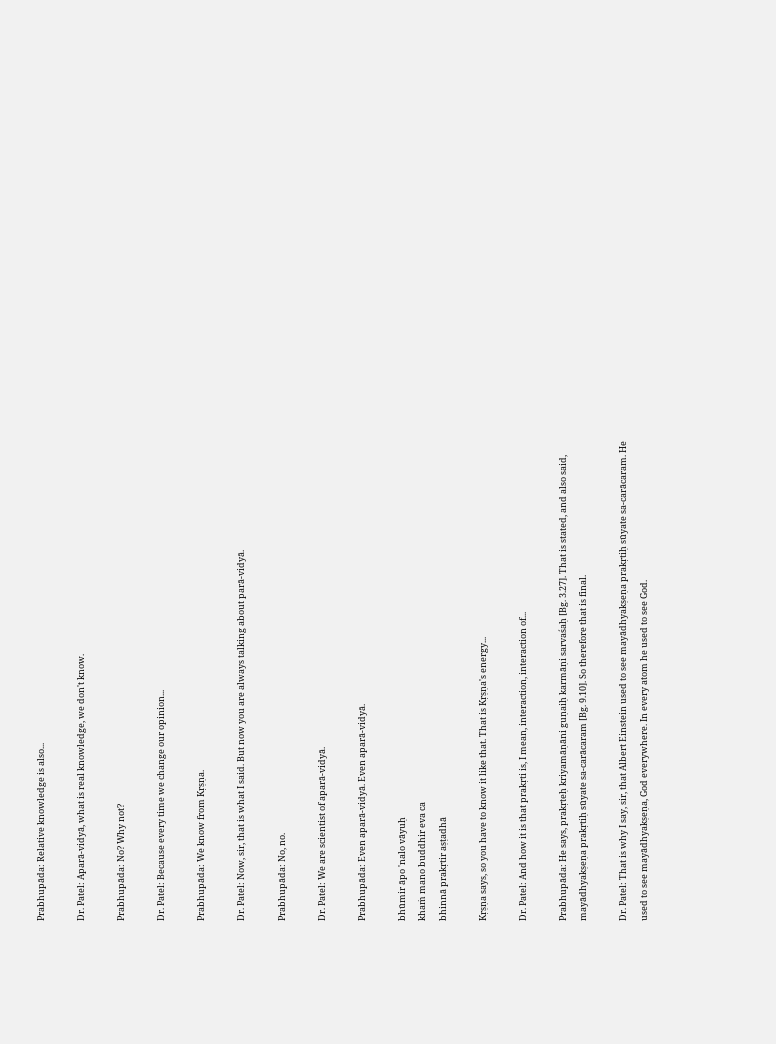Prabhupāda: Relative knowledge is also...

Dr. Patel: Aparā-vidyā, what is real knowledge, we don't know.

Prabhupāda: No? Why not?

Dr. Patel: Because every time we change our opinion...

Prabhupāda: We know from Kṛṣṇa.

Dr. Patel: Now, sir, that is what I said. But now you are always talking about parā-vidyā.

Prabhupāda: No, no.

Dr. Patel: We are scientist of aparā-vidyā.

Prabhupāda: Even aparā-vidyā. Even aparā-vidyā.

bhūmir āpo 'nalo vāyuḥ
khaṁ mano buddhir eva ca
bhinnā prakṛtir aṣṭadhā

Kṛṣṇa says, so you have to know it like that. That is Kṛṣṇa's energy...

Dr. Patel: And how it is that prakṛti is, I mean, interaction, interaction of...

Prabhupāda: He says, prakṛteḥ kriyamāṇāni guṇaiḥ karmāṇi sarvaśaḥ [Bg. 3.27]. That is stated, and also said, mayādhyakṣeṇa prakṛtiḥ sūyate sa-carācaram [Bg. 9.10]. So therefore that is final.

Dr. Patel: That is why I say, sir, that Albert Einstein used to see mayādhyakṣeṇa prakṛtiḥ sūyate sa-carācaram. He used to see mayādhyakṣeṇa, God everywhere. In every atom he used to see God.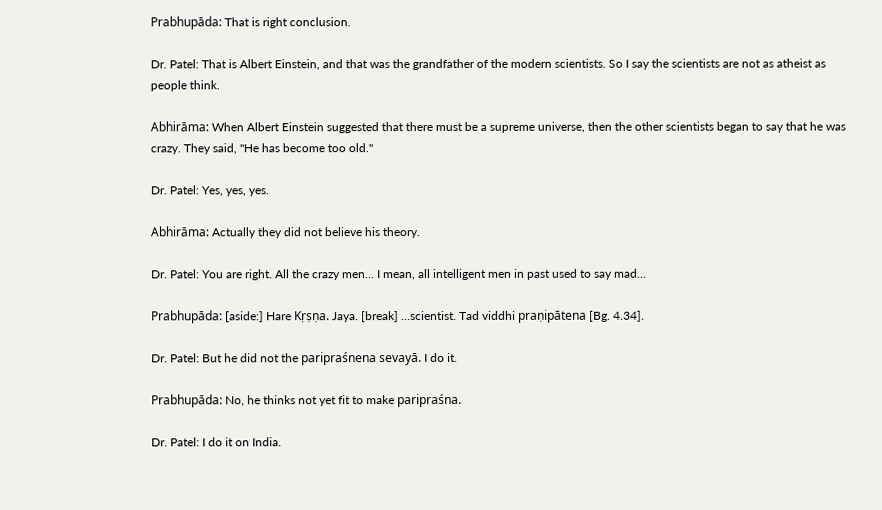Prabhupāda: That is right conclusion.

Dr. Patel: That is Albert Einstein, and that was the grandfather of the modern scientists. So I say the scientists are not as atheist as people think.

Abhirāma: When Albert Einstein suggested that there must be a supreme universe, then the other scientists began to say that he was crazy. They said, "He has become too old."

Dr. Patel: Yes, yes, yes.

Abhirāma: Actually they did not believe his theory.

Dr. Patel: You are right. All the crazy men... I mean, all intelligent men in past used to say mad...

Prabhupāda: [aside:] Hare Kṛṣṇa. Jaya. [break] ...scientist. Tad viddhi praṇipātena [Bg. 4.34].

Dr. Patel: But he did not the paripraśnena sevayā. I do it.

Prabhupāda: No, he thinks not yet fit to make paripraśna.

Dr. Patel: I do it on India.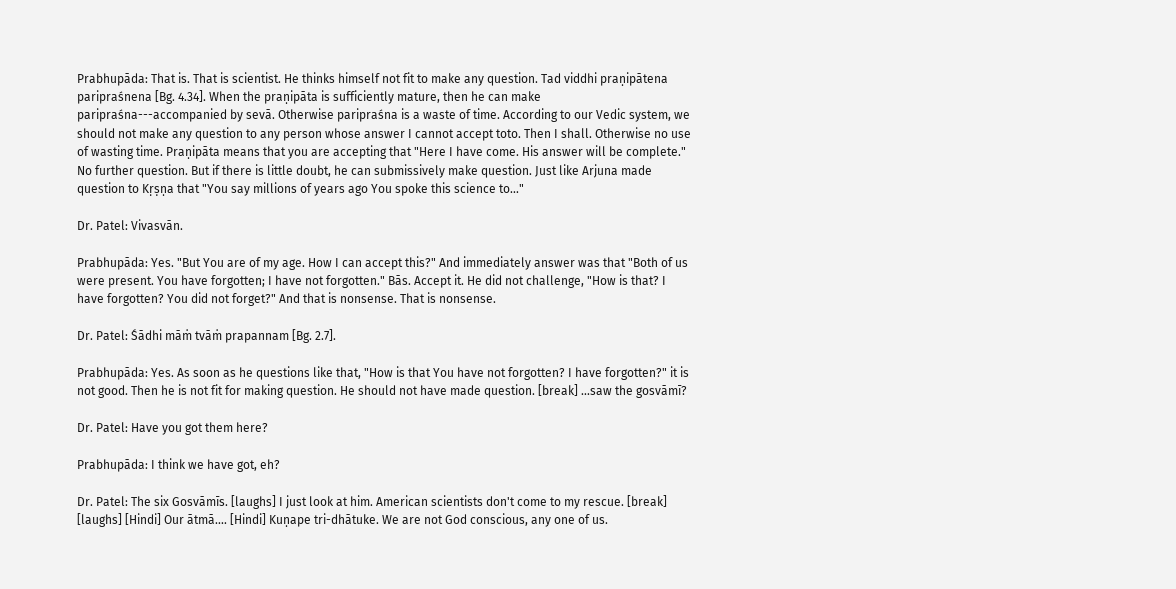Prabhupāda: That is. That is scientist. He thinks himself not fit to make any question. Tad viddhi praṇipātena paripraśnena [Bg. 4.34]. When the praṇipāta is sufficiently mature, then he can make paripraśna---accompanied by sevā. Otherwise paripraśna is a waste of time. According to our Vedic system, we should not make any question to any person whose answer I cannot accept toto. Then I shall. Otherwise no use of wasting time. Praṇipāta means that you are accepting that "Here I have come. His answer will be complete." No further question. But if there is little doubt, he can submissively make question. Just like Arjuna made question to Kṛṣṇa that "You say millions of years ago You spoke this science to..."

Dr. Patel: Vivasvān.

Prabhupāda: Yes. "But You are of my age. How I can accept this?" And immediately answer was that "Both of us were present. You have forgotten; I have not forgotten." Bās. Accept it. He did not challenge, "How is that? I have forgotten? You did not forget?" And that is nonsense. That is nonsense.

Dr. Patel: Śādhi māṁ tvāṁ prapannam [Bg. 2.7].

Prabhupāda: Yes. As soon as he questions like that, "How is that You have not forgotten? I have forgotten?" it is not good. Then he is not fit for making question. He should not have made question. [break] ...saw the gosvāmī?

Dr. Patel: Have you got them here?

Prabhupāda: I think we have got, eh?

Dr. Patel: The six Gosvāmīs. [laughs] I just look at him. American scientists don't come to my rescue. [break] [laughs] [Hindi] Our ātmā.... [Hindi] Kuṇape tri-dhātuke. We are not God conscious, any one of us.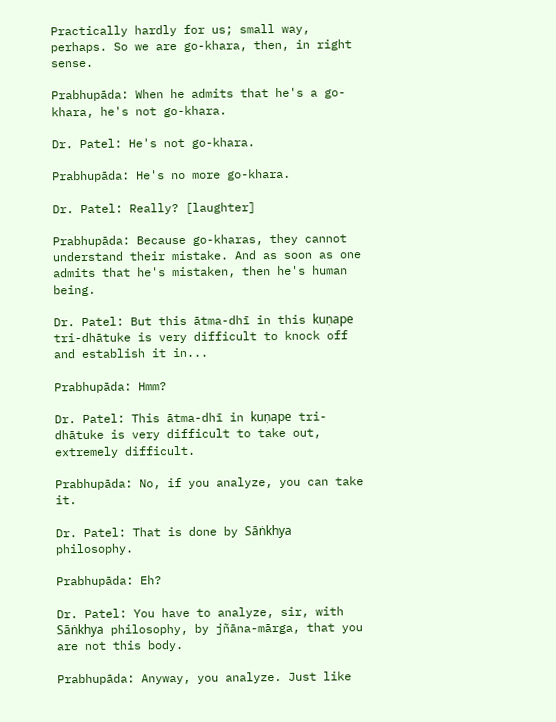Practically hardly for us; small way, perhaps. So we are go-khara, then, in right sense.

Prabhupāda: When he admits that he's a go-khara, he's not go-khara.

Dr. Patel: He's not go-khara.

Prabhupāda: He's no more go-khara.

Dr. Patel: Really? [laughter]

Prabhupāda: Because go-kharas, they cannot understand their mistake. And as soon as one admits that he's mistaken, then he's human being.

Dr. Patel: But this ātma-dhī in this kuṇape tri-dhātuke is very difficult to knock off and establish it in...

Prabhupāda: Hmm?

Dr. Patel: This ātma-dhī in kuṇape tri-dhātuke is very difficult to take out, extremely difficult.

Prabhupāda: No, if you analyze, you can take it.

Dr. Patel: That is done by Sāṅkhya philosophy.

Prabhupāda: Eh?

Dr. Patel: You have to analyze, sir, with Sāṅkhya philosophy, by jñāna-mārga, that you are not this body.

Prabhupāda: Anyway, you analyze. Just like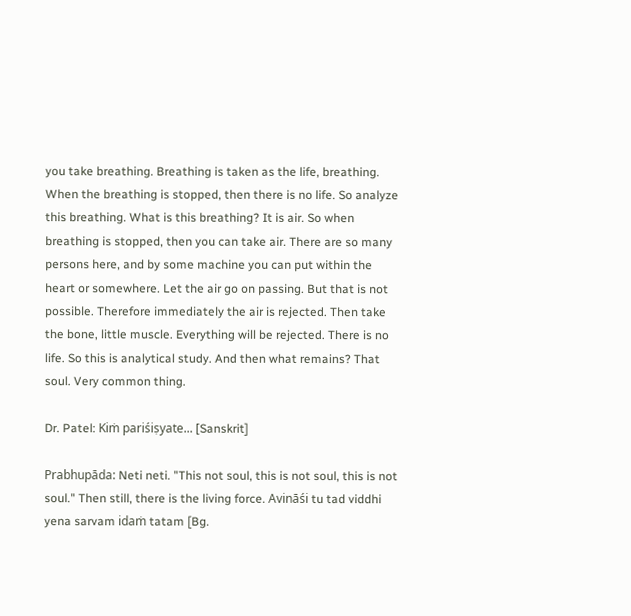you take breathing. Breathing is taken as the life, breathing. When the breathing is stopped, then there is no life. So analyze this breathing. What is this breathing? It is air. So when breathing is stopped, then you can take air. There are so many persons here, and by some machine you can put within the heart or somewhere. Let the air go on passing. But that is not possible. Therefore immediately the air is rejected. Then take the bone, little muscle. Everything will be rejected. There is no life. So this is analytical study. And then what remains? That soul. Very common thing.

Dr. Patel: Kiṁ pariśiṣyate... [Sanskrit]

Prabhupāda: Neti neti. "This not soul, this is not soul, this is not soul." Then still, there is the living force. Avināśi tu tad viddhi yena sarvam idaṁ tatam [Bg.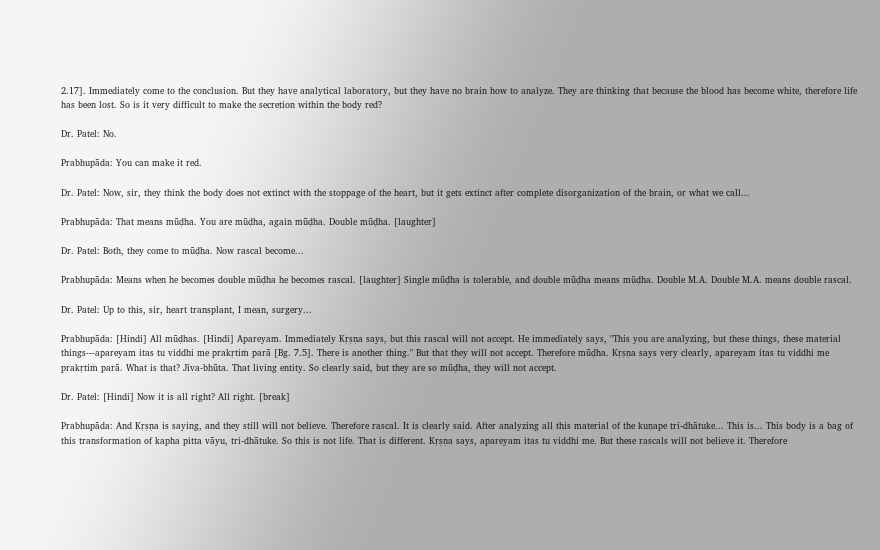2.17]. Immediately come to the conclusion. But they have analytical laboratory, but they have no brain how to analyze. They are thinking that because the blood has become white, therefore life has been lost. So is it very difficult to make the secretion within the body red?

Dr. Patel: No.

Prabhupāda: You can make it red.

Dr. Patel: Now, sir, they think the body does not extinct with the stoppage of the heart, but it gets extinct after complete disorganization of the brain, or what we call...

Prabhupāda: That means mūḍha. You are mūḍha, again mūḍha. Double mūḍha. [laughter]

Dr. Patel: Both, they come to mūḍha. Now rascal become...

Prabhupāda: Means when he becomes double mūḍha he becomes rascal. [laughter] Single mūḍha is tolerable, and double mūḍha means mūḍha. Double M.A. Double M.A. means double rascal.

Dr. Patel: Up to this, sir, heart transplant, I mean, surgery...

Prabhupāda: [Hindi] All mūḍhas. [Hindi] Apareyam. Immediately Kṛṣṇa says, but this rascal will not accept. He immediately says, "This you are analyzing, but these things, these material things---apareyam itas tu viddhi me prakṛtiṁ parā [Bg. 7.5]. There is another thing." But that they will not accept. Therefore mūḍha. Kṛṣṇa says very clearly, apareyam itas tu viddhi me prakṛtiṁ parā. What is that? Jīva-bhūta. That living entity. So clearly said, but they are so mūḍha, they will not accept.

Dr. Patel: [Hindi] Now it is all right? All right. [break]

Prabhupāda: And Kṛṣṇa is saying, and they still will not believe. Therefore rascal. It is clearly said. After analyzing all this material of the kuṇape tri-dhātuke... This is... This body is a bag of this transformation of kapha pitta vāyu, tri-dhātuke. So this is not life. That is different. Kṛṣṇa says, apareyam itas tu viddhi me. But these rascals will not believe it. Therefore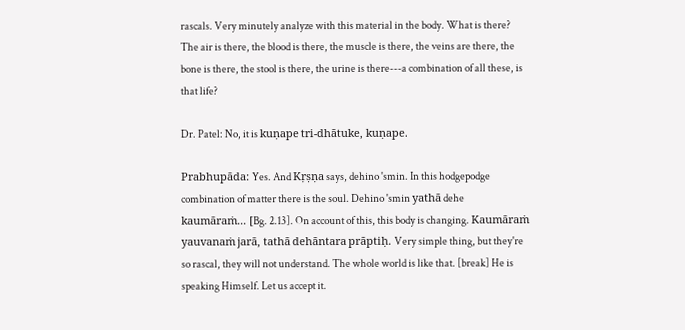rascals. Very minutely analyze with this material in the body. What is there? The air is there, the blood is there, the muscle is there, the veins are there, the bone is there, the stool is there, the urine is there---a combination of all these, is that life?

Dr. Patel: No, it is kuṇape tri-dhātuke, kuṇape.

Prabhupāda: Yes. And Kṛṣṇa says, dehino 'smin. In this hodgepodge combination of matter there is the soul. Dehino 'smin yathā dehe kaumāraṁ... [Bg. 2.13]. On account of this, this body is changing. Kaumāraṁ yauvanaṁ jarā, tathā dehāntara prāptiḥ. Very simple thing, but they're so rascal, they will not understand. The whole world is like that. [break] He is speaking Himself. Let us accept it.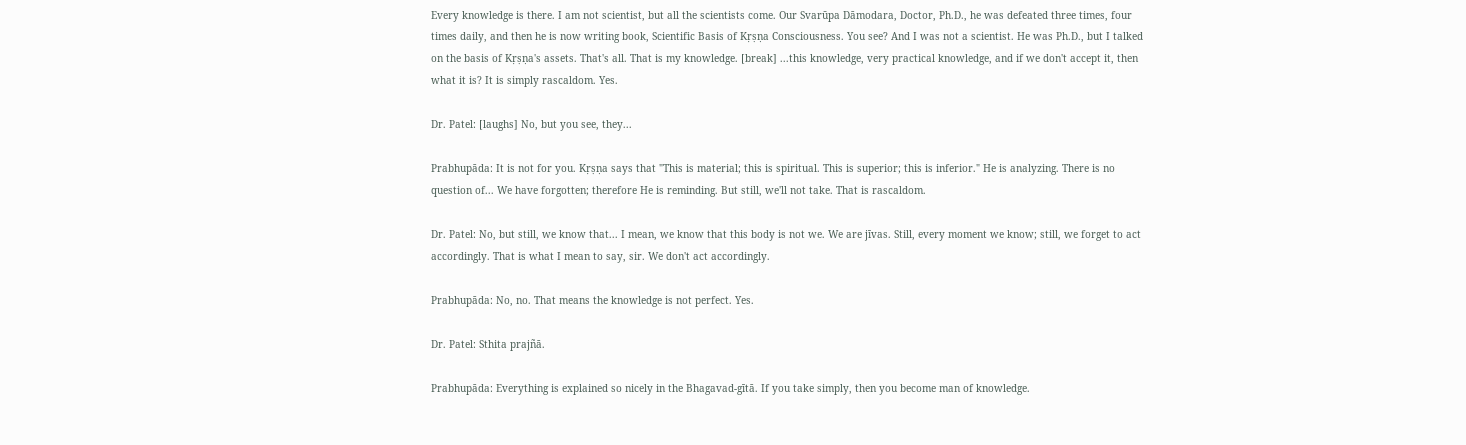Every knowledge is there. I am not scientist, but all the scientists come. Our Svarūpa Dāmodara, Doctor, Ph.D., he was defeated three times, four times daily, and then he is now writing book, Scientific Basis of Kṛṣṇa Consciousness. You see? And I was not a scientist. He was Ph.D., but I talked on the basis of Kṛṣṇa's assets. That's all. That is my knowledge. [break] ...this knowledge, very practical knowledge, and if we don't accept it, then what it is? It is simply rascaldom. Yes.

Dr. Patel: [laughs] No, but you see, they...

Prabhupāda: It is not for you. Kṛṣṇa says that "This is material; this is spiritual. This is superior; this is inferior." He is analyzing. There is no question of... We have forgotten; therefore He is reminding. But still, we'll not take. That is rascaldom.

Dr. Patel: No, but still, we know that... I mean, we know that this body is not we. We are jīvas. Still, every moment we know; still, we forget to act accordingly. That is what I mean to say, sir. We don't act accordingly.

Prabhupāda: No, no. That means the knowledge is not perfect. Yes.

Dr. Patel: Sthita prajñā.

Prabhupāda: Everything is explained so nicely in the Bhagavad-gītā. If you take simply, then you become man of knowledge.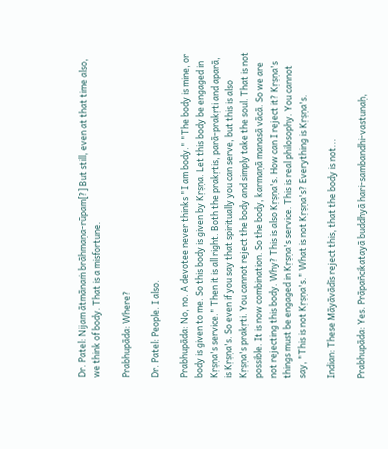Dr. Patel: Nijam ātmānaṁ brāhmaṇa-rūpam[?] But still, even at that time also, we think of body. That is a misfortune.

Prabhupāda: Where?

Dr. Patel: People. I also.

Prabhupāda: No, no. A devotee never thinks "I am body." "The body is mine, or body is given to me. So this body is given by Kṛṣṇa. Let this body be engaged in Kṛṣṇa's service." Then it is all right. Both the prakṛtis, parā-prakṛti and aparā, is Kṛṣṇa's. So even if you say that spiritually you can serve, but this is also Kṛṣṇa's prakṛti. You cannot reject the body and simply take the soul. That is not possible. It is now combination. So the body, karmaṇā manasā vācā. So we are not rejecting this body. Why? This is also Kṛṣṇa's. How can I reject it? Kṛṣṇa's things must be engaged in Kṛṣṇa's service. This is real philosophy. You cannot say, "This is not Kṛṣṇa's." What is not Kṛṣṇa's? Everything is Kṛṣṇa's.

Indian: These Māyāvādīs reject this, that the body is not...

Prabhupāda: Yes. Prāpañcikatayā buddhyā hari-sambandhi-vastunaḥ,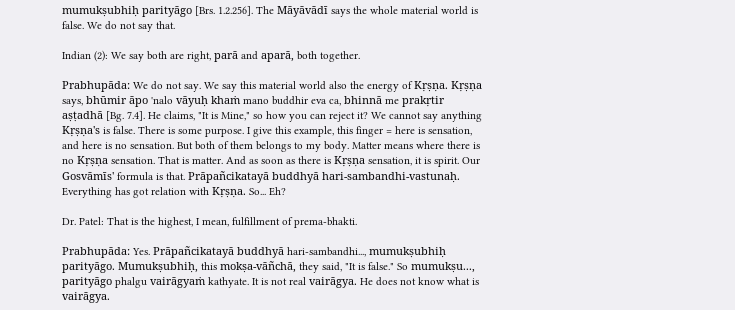mumukṣubhiḥ parityāgo [Brs. 1.2.256]. The Māyāvādī says the whole material world is false. We do not say that.

Indian (2): We say both are right, parā and aparā, both together.

Prabhupāda: We do not say. We say this material world also the energy of Kṛṣṇa. Kṛṣṇa says, bhūmir āpo 'nalo vāyuḥ khaṁ mano buddhir eva ca, bhinnā me prakṛtir aṣṭadhā [Bg. 7.4]. He claims, "It is Mine," so how you can reject it? We cannot say anything Kṛṣṇa's is false. There is some purpose. I give this example, this finger = here is sensation, and here is no sensation. But both of them belongs to my body. Matter means where there is no Kṛṣṇa sensation. That is matter. And as soon as there is Kṛṣṇa sensation, it is spirit. Our Gosvāmīs' formula is that. Prāpañcikatayā buddhyā hari-sambandhi-vastunaḥ. Everything has got relation with Kṛṣṇa. So... Eh?

Dr. Patel: That is the highest, I mean, fulfillment of prema-bhakti.

Prabhupāda: Yes. Prāpañcikatayā buddhyā hari-sambandhi..., mumukṣubhiḥ parityāgo. Mumukṣubhiḥ, this mokṣa-vāñchā, they said, "It is false." So mumukṣu..., parityāgo phalgu vairāgyaṁ kathyate. It is not real vairāgya. He does not know what is vairāgya.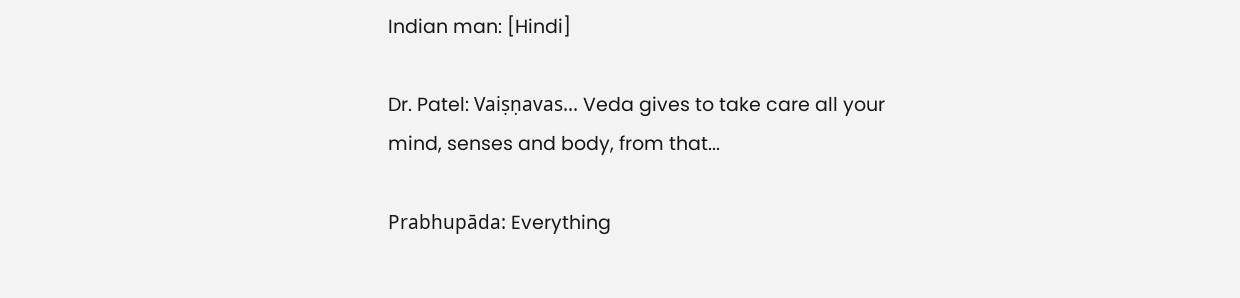Indian man: [Hindi]

Dr. Patel: Vaiṣṇavas... Veda gives to take care all your mind, senses and body, from that...

Prabhupāda: Everything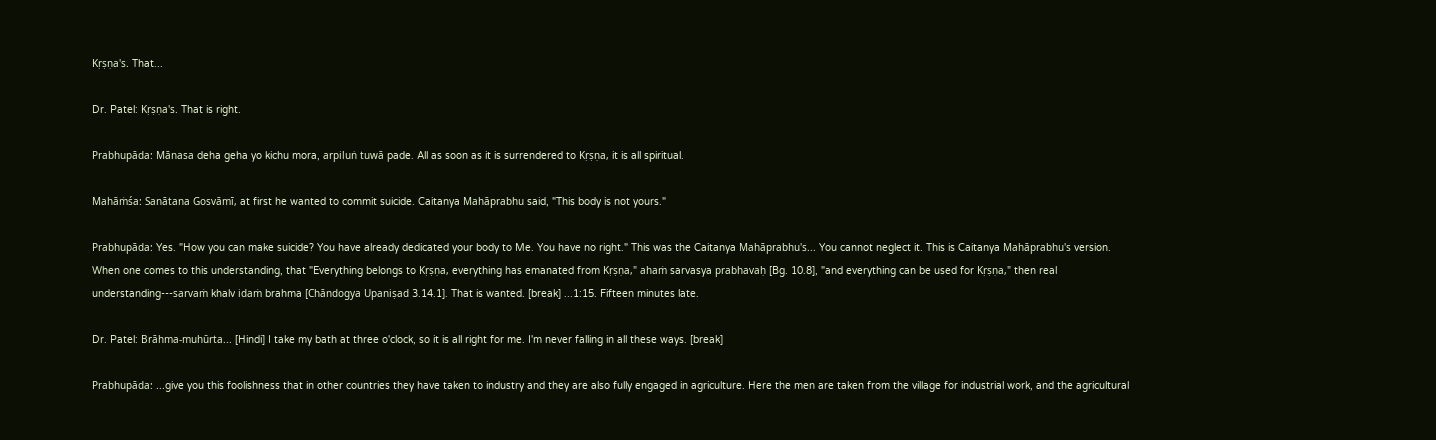Kṛṣṇa's. That...

Dr. Patel: Kṛṣṇa's. That is right.

Prabhupāda: Mānasa deha geha yo kichu mora, arpiluṅ tuwā pade. All as soon as it is surrendered to Kṛṣṇa, it is all spiritual.

Mahāṁśa: Sanātana Gosvāmī, at first he wanted to commit suicide. Caitanya Mahāprabhu said, "This body is not yours."

Prabhupāda: Yes. "How you can make suicide? You have already dedicated your body to Me. You have no right." This was the Caitanya Mahāprabhu's... You cannot neglect it. This is Caitanya Mahāprabhu's version. When one comes to this understanding, that "Everything belongs to Kṛṣṇa, everything has emanated from Kṛṣṇa," ahaṁ sarvasya prabhavaḥ [Bg. 10.8], "and everything can be used for Kṛṣṇa," then real understanding---sarvaṁ khalv idaṁ brahma [Chāndogya Upaniṣad 3.14.1]. That is wanted. [break] ...1:15. Fifteen minutes late.

Dr. Patel: Brāhma-muhūrta... [Hindi] I take my bath at three o'clock, so it is all right for me. I'm never falling in all these ways. [break]

Prabhupāda: ...give you this foolishness that in other countries they have taken to industry and they are also fully engaged in agriculture. Here the men are taken from the village for industrial work, and the agricultural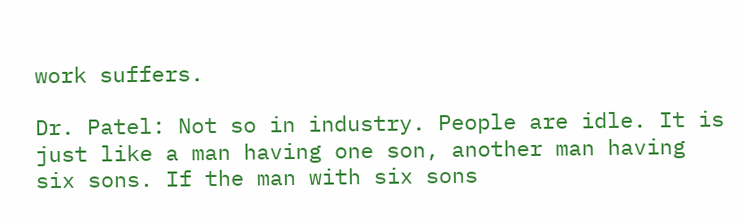work suffers.

Dr. Patel: Not so in industry. People are idle. It is just like a man having one son, another man having six sons. If the man with six sons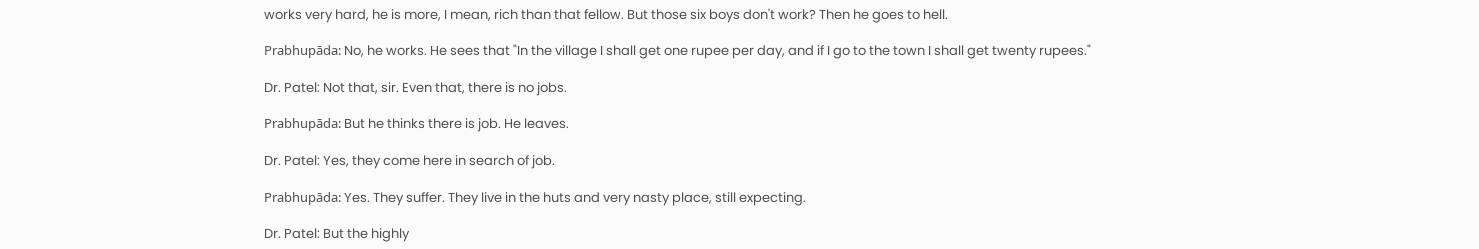works very hard, he is more, I mean, rich than that fellow. But those six boys don't work? Then he goes to hell.

Prabhupāda: No, he works. He sees that "In the village I shall get one rupee per day, and if I go to the town I shall get twenty rupees."

Dr. Patel: Not that, sir. Even that, there is no jobs.

Prabhupāda: But he thinks there is job. He leaves.

Dr. Patel: Yes, they come here in search of job.

Prabhupāda: Yes. They suffer. They live in the huts and very nasty place, still expecting.

Dr. Patel: But the highly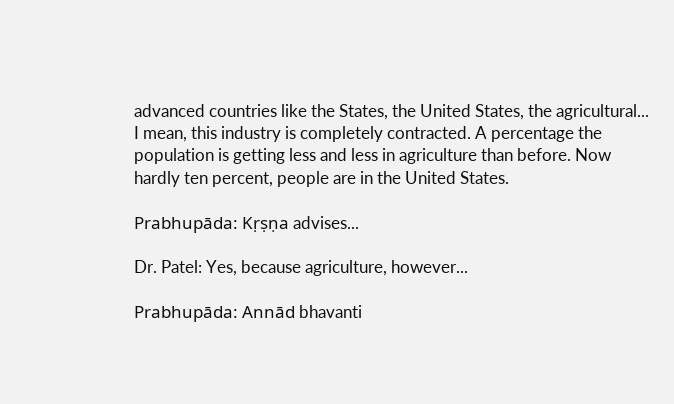advanced countries like the States, the United States, the agricultural... I mean, this industry is completely contracted. A percentage the population is getting less and less in agriculture than before. Now hardly ten percent, people are in the United States.

Prabhupāda: Kṛṣṇa advises...

Dr. Patel: Yes, because agriculture, however...

Prabhupāda: Annād bhavanti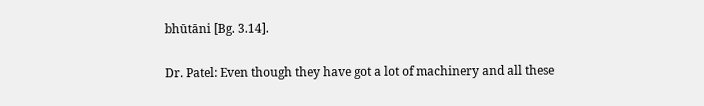bhūtāni [Bg. 3.14].

Dr. Patel: Even though they have got a lot of machinery and all these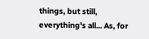things, but still, everything's all... As, for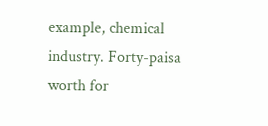example, chemical industry. Forty-paisa worth for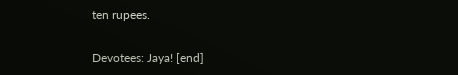ten rupees.

Devotees: Jaya! [end]